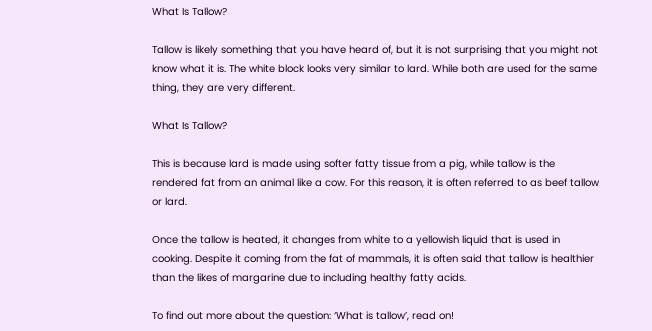What Is Tallow?

Tallow is likely something that you have heard of, but it is not surprising that you might not know what it is. The white block looks very similar to lard. While both are used for the same thing, they are very different.

What Is Tallow?

This is because lard is made using softer fatty tissue from a pig, while tallow is the rendered fat from an animal like a cow. For this reason, it is often referred to as beef tallow or lard.

Once the tallow is heated, it changes from white to a yellowish liquid that is used in cooking. Despite it coming from the fat of mammals, it is often said that tallow is healthier than the likes of margarine due to including healthy fatty acids.

To find out more about the question: ‘What is tallow’, read on!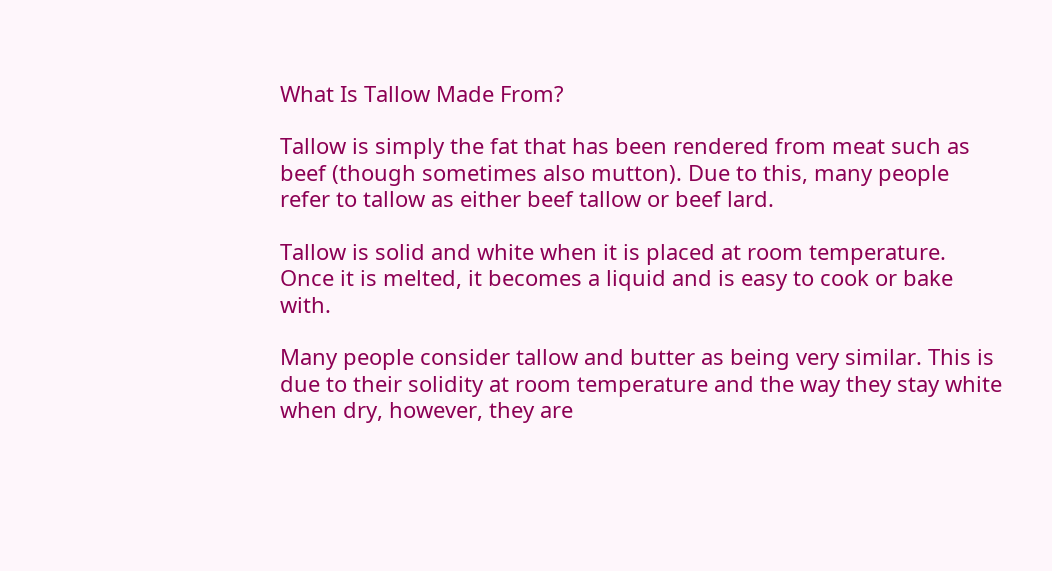What Is Tallow Made From?

Tallow is simply the fat that has been rendered from meat such as beef (though sometimes also mutton). Due to this, many people refer to tallow as either beef tallow or beef lard.

Tallow is solid and white when it is placed at room temperature. Once it is melted, it becomes a liquid and is easy to cook or bake with.

Many people consider tallow and butter as being very similar. This is due to their solidity at room temperature and the way they stay white when dry, however, they are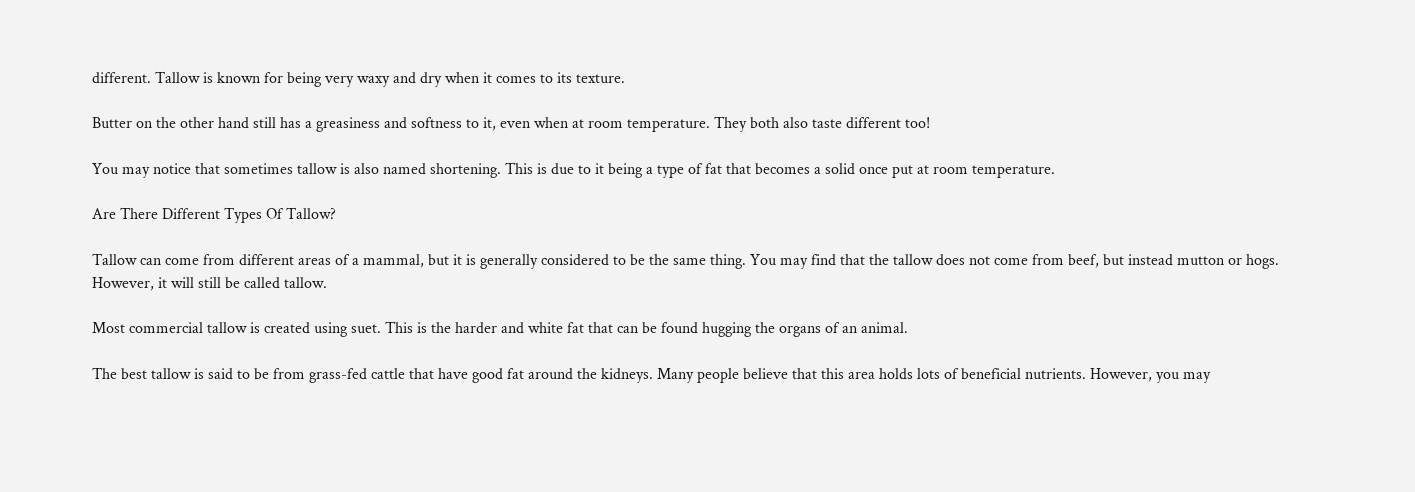different. Tallow is known for being very waxy and dry when it comes to its texture.

Butter on the other hand still has a greasiness and softness to it, even when at room temperature. They both also taste different too!

You may notice that sometimes tallow is also named shortening. This is due to it being a type of fat that becomes a solid once put at room temperature.

Are There Different Types Of Tallow?

Tallow can come from different areas of a mammal, but it is generally considered to be the same thing. You may find that the tallow does not come from beef, but instead mutton or hogs. However, it will still be called tallow.

Most commercial tallow is created using suet. This is the harder and white fat that can be found hugging the organs of an animal.

The best tallow is said to be from grass-fed cattle that have good fat around the kidneys. Many people believe that this area holds lots of beneficial nutrients. However, you may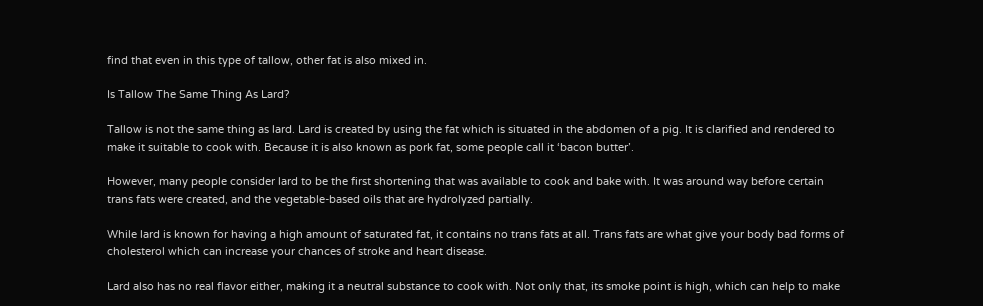find that even in this type of tallow, other fat is also mixed in.

Is Tallow The Same Thing As Lard?

Tallow is not the same thing as lard. Lard is created by using the fat which is situated in the abdomen of a pig. It is clarified and rendered to make it suitable to cook with. Because it is also known as pork fat, some people call it ‘bacon butter’.

However, many people consider lard to be the first shortening that was available to cook and bake with. It was around way before certain trans fats were created, and the vegetable-based oils that are hydrolyzed partially.

While lard is known for having a high amount of saturated fat, it contains no trans fats at all. Trans fats are what give your body bad forms of cholesterol which can increase your chances of stroke and heart disease.

Lard also has no real flavor either, making it a neutral substance to cook with. Not only that, its smoke point is high, which can help to make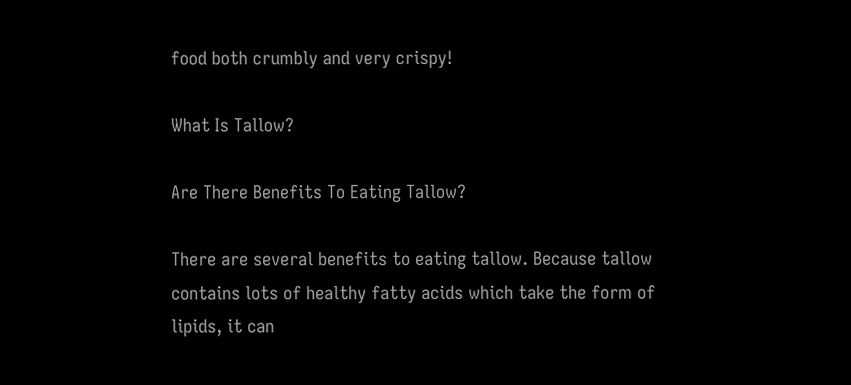food both crumbly and very crispy!

What Is Tallow?

Are There Benefits To Eating Tallow?

There are several benefits to eating tallow. Because tallow contains lots of healthy fatty acids which take the form of lipids, it can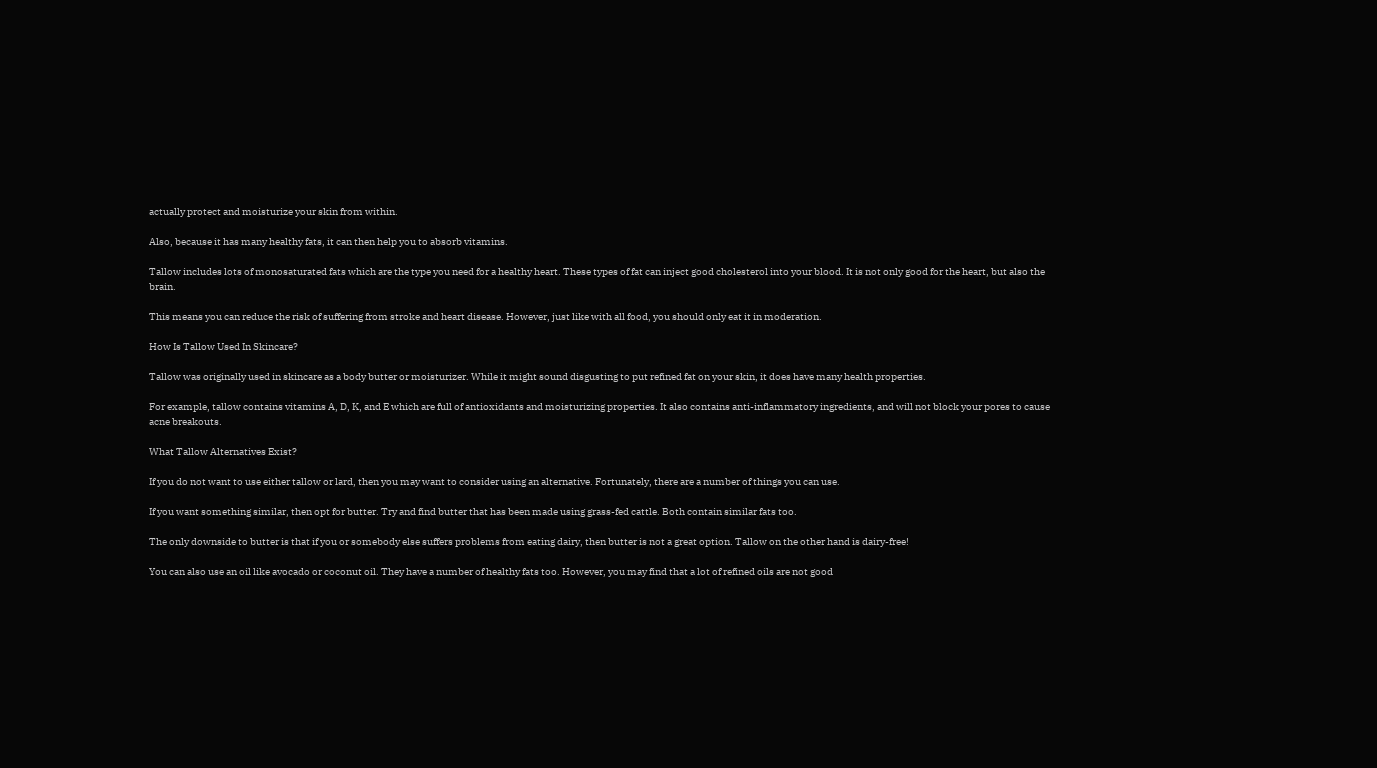actually protect and moisturize your skin from within.

Also, because it has many healthy fats, it can then help you to absorb vitamins.

Tallow includes lots of monosaturated fats which are the type you need for a healthy heart. These types of fat can inject good cholesterol into your blood. It is not only good for the heart, but also the brain.

This means you can reduce the risk of suffering from stroke and heart disease. However, just like with all food, you should only eat it in moderation.

How Is Tallow Used In Skincare?

Tallow was originally used in skincare as a body butter or moisturizer. While it might sound disgusting to put refined fat on your skin, it does have many health properties.

For example, tallow contains vitamins A, D, K, and E which are full of antioxidants and moisturizing properties. It also contains anti-inflammatory ingredients, and will not block your pores to cause acne breakouts.

What Tallow Alternatives Exist?

If you do not want to use either tallow or lard, then you may want to consider using an alternative. Fortunately, there are a number of things you can use.

If you want something similar, then opt for butter. Try and find butter that has been made using grass-fed cattle. Both contain similar fats too.

The only downside to butter is that if you or somebody else suffers problems from eating dairy, then butter is not a great option. Tallow on the other hand is dairy-free!

You can also use an oil like avocado or coconut oil. They have a number of healthy fats too. However, you may find that a lot of refined oils are not good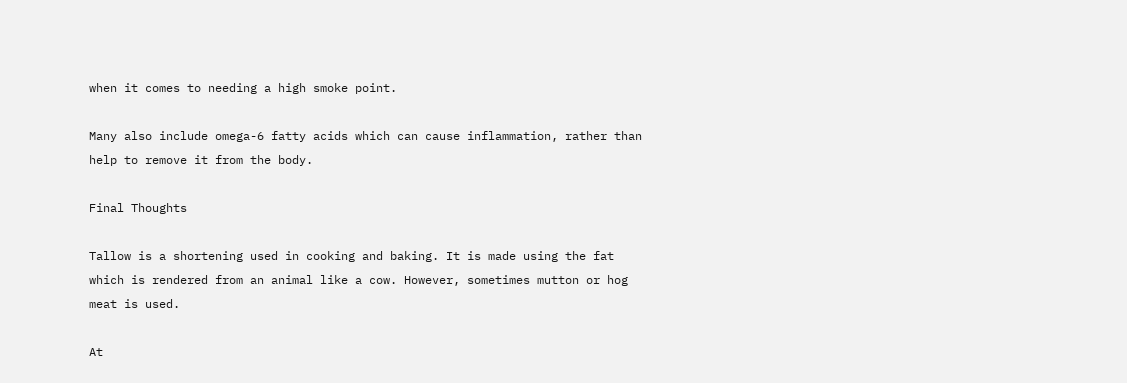when it comes to needing a high smoke point.

Many also include omega-6 fatty acids which can cause inflammation, rather than help to remove it from the body.

Final Thoughts

Tallow is a shortening used in cooking and baking. It is made using the fat which is rendered from an animal like a cow. However, sometimes mutton or hog meat is used.

At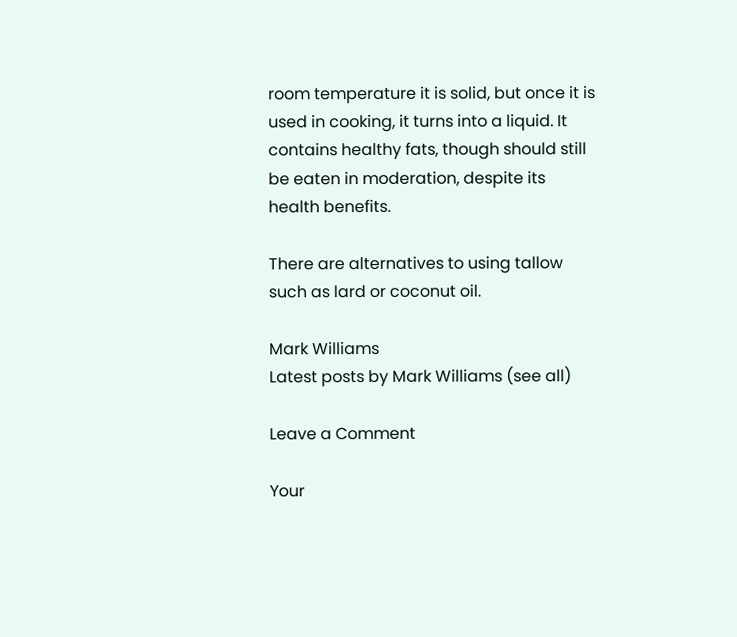room temperature it is solid, but once it is used in cooking, it turns into a liquid. It contains healthy fats, though should still be eaten in moderation, despite its health benefits.

There are alternatives to using tallow such as lard or coconut oil.

Mark Williams
Latest posts by Mark Williams (see all)

Leave a Comment

Your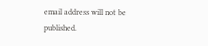email address will not be published.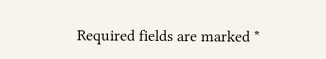Required fields are marked *